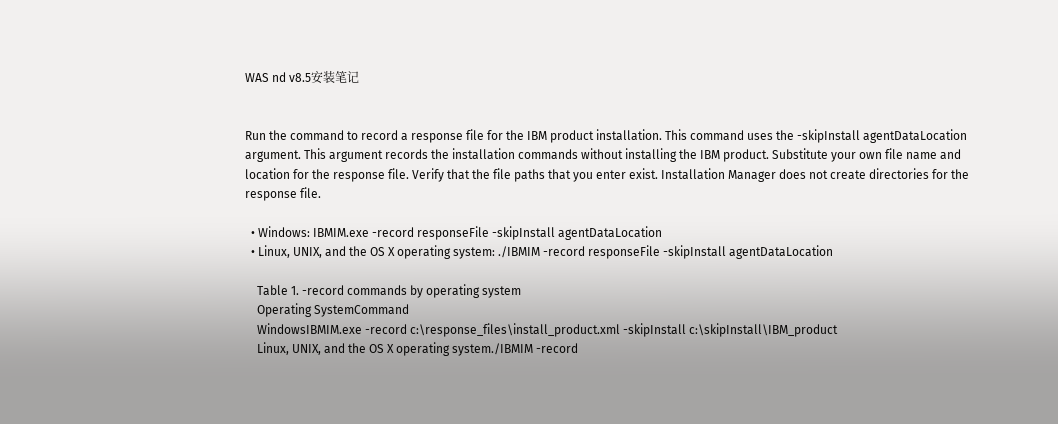WAS nd v8.5安装笔记


Run the command to record a response file for the IBM product installation. This command uses the -skipInstall agentDataLocation argument. This argument records the installation commands without installing the IBM product. Substitute your own file name and location for the response file. Verify that the file paths that you enter exist. Installation Manager does not create directories for the response file.

  • Windows: IBMIM.exe -record responseFile -skipInstall agentDataLocation
  • Linux, UNIX, and the OS X operating system: ./IBMIM -record responseFile -skipInstall agentDataLocation

    Table 1. -record commands by operating system
    Operating SystemCommand
    WindowsIBMIM.exe -record c:\response_files\install_product.xml -skipInstall c:\skipInstall\IBM_product
    Linux, UNIX, and the OS X operating system./IBMIM -record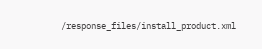/response_files/install_product.xml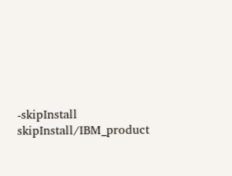-skipInstall skipInstall/IBM_product